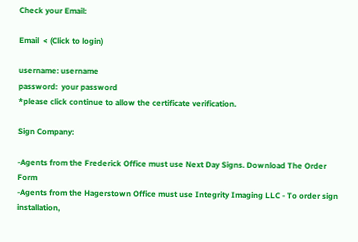Check your Email:

Email  < (Click to login)

username: username
password:  your password
*please click continue to allow the certificate verification.

Sign Company:

-Agents from the Frederick Office must use Next Day Signs. Download The Order Form
-Agents from the Hagerstown Office must use Integrity Imaging LLC - To order sign installation,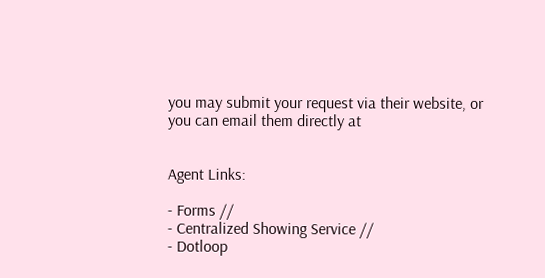you may submit your request via their website, or you can email them directly at


Agent Links:

- Forms //
- Centralized Showing Service //
- Dotloop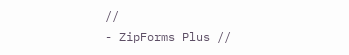//
- ZipForms Plus //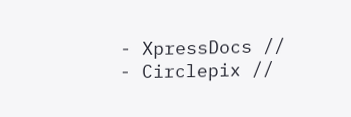- XpressDocs //
- Circlepix //